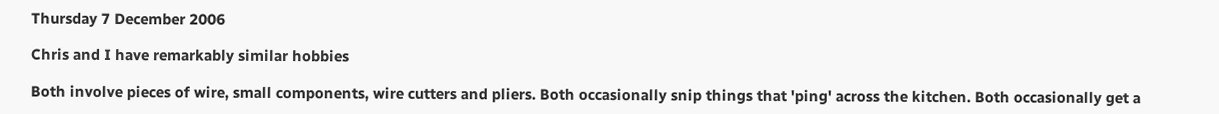Thursday 7 December 2006

Chris and I have remarkably similar hobbies

Both involve pieces of wire, small components, wire cutters and pliers. Both occasionally snip things that 'ping' across the kitchen. Both occasionally get a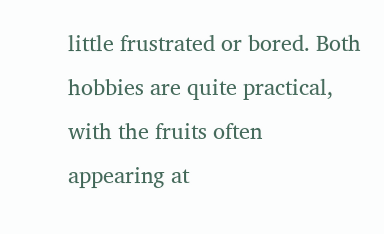little frustrated or bored. Both hobbies are quite practical, with the fruits often appearing at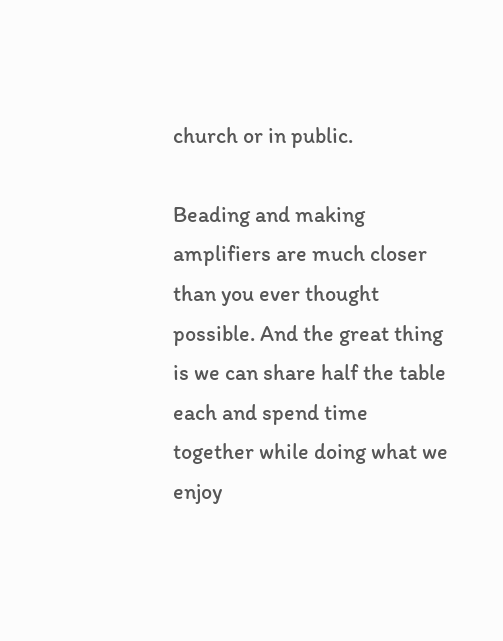church or in public.

Beading and making amplifiers are much closer than you ever thought possible. And the great thing is we can share half the table each and spend time together while doing what we enjoy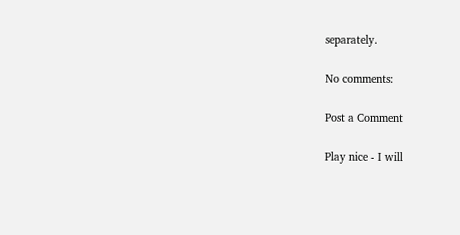separately.

No comments:

Post a Comment

Play nice - I will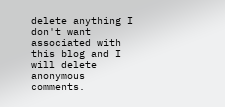delete anything I don't want associated with this blog and I will delete anonymous comments.